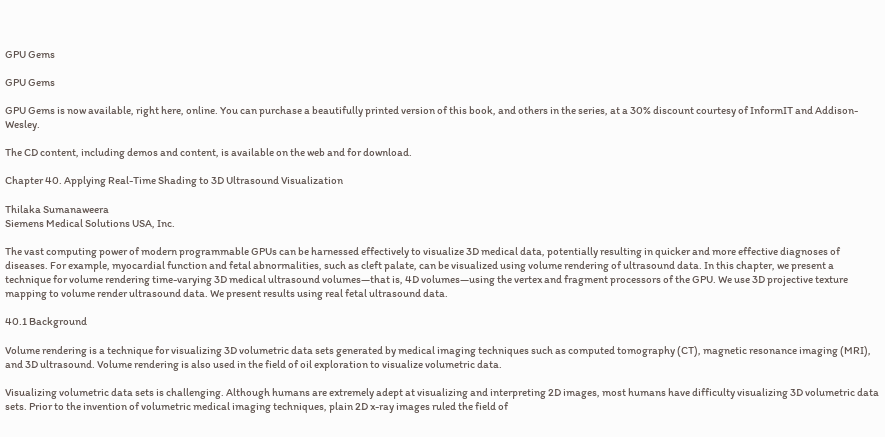GPU Gems

GPU Gems

GPU Gems is now available, right here, online. You can purchase a beautifully printed version of this book, and others in the series, at a 30% discount courtesy of InformIT and Addison-Wesley.

The CD content, including demos and content, is available on the web and for download.

Chapter 40. Applying Real-Time Shading to 3D Ultrasound Visualization

Thilaka Sumanaweera
Siemens Medical Solutions USA, Inc.

The vast computing power of modern programmable GPUs can be harnessed effectively to visualize 3D medical data, potentially resulting in quicker and more effective diagnoses of diseases. For example, myocardial function and fetal abnormalities, such as cleft palate, can be visualized using volume rendering of ultrasound data. In this chapter, we present a technique for volume rendering time-varying 3D medical ultrasound volumes—that is, 4D volumes—using the vertex and fragment processors of the GPU. We use 3D projective texture mapping to volume render ultrasound data. We present results using real fetal ultrasound data.

40.1 Background

Volume rendering is a technique for visualizing 3D volumetric data sets generated by medical imaging techniques such as computed tomography (CT), magnetic resonance imaging (MRI), and 3D ultrasound. Volume rendering is also used in the field of oil exploration to visualize volumetric data.

Visualizing volumetric data sets is challenging. Although humans are extremely adept at visualizing and interpreting 2D images, most humans have difficulty visualizing 3D volumetric data sets. Prior to the invention of volumetric medical imaging techniques, plain 2D x-ray images ruled the field of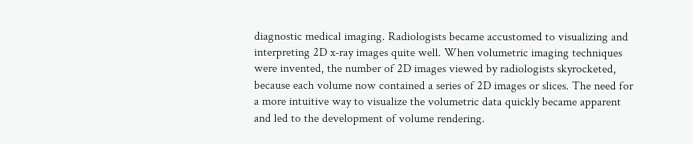diagnostic medical imaging. Radiologists became accustomed to visualizing and interpreting 2D x-ray images quite well. When volumetric imaging techniques were invented, the number of 2D images viewed by radiologists skyrocketed, because each volume now contained a series of 2D images or slices. The need for a more intuitive way to visualize the volumetric data quickly became apparent and led to the development of volume rendering.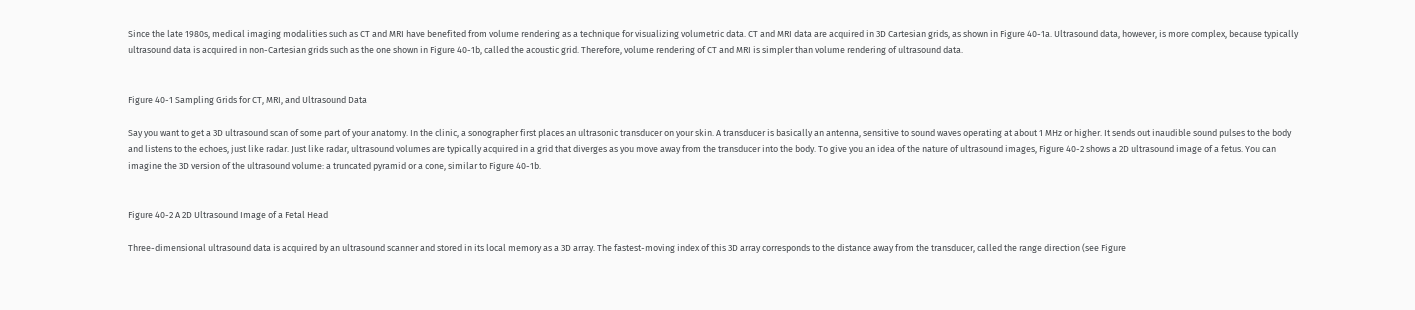Since the late 1980s, medical imaging modalities such as CT and MRI have benefited from volume rendering as a technique for visualizing volumetric data. CT and MRI data are acquired in 3D Cartesian grids, as shown in Figure 40-1a. Ultrasound data, however, is more complex, because typically ultrasound data is acquired in non-Cartesian grids such as the one shown in Figure 40-1b, called the acoustic grid. Therefore, volume rendering of CT and MRI is simpler than volume rendering of ultrasound data.


Figure 40-1 Sampling Grids for CT, MRI, and Ultrasound Data

Say you want to get a 3D ultrasound scan of some part of your anatomy. In the clinic, a sonographer first places an ultrasonic transducer on your skin. A transducer is basically an antenna, sensitive to sound waves operating at about 1 MHz or higher. It sends out inaudible sound pulses to the body and listens to the echoes, just like radar. Just like radar, ultrasound volumes are typically acquired in a grid that diverges as you move away from the transducer into the body. To give you an idea of the nature of ultrasound images, Figure 40-2 shows a 2D ultrasound image of a fetus. You can imagine the 3D version of the ultrasound volume: a truncated pyramid or a cone, similar to Figure 40-1b.


Figure 40-2 A 2D Ultrasound Image of a Fetal Head

Three-dimensional ultrasound data is acquired by an ultrasound scanner and stored in its local memory as a 3D array. The fastest-moving index of this 3D array corresponds to the distance away from the transducer, called the range direction (see Figure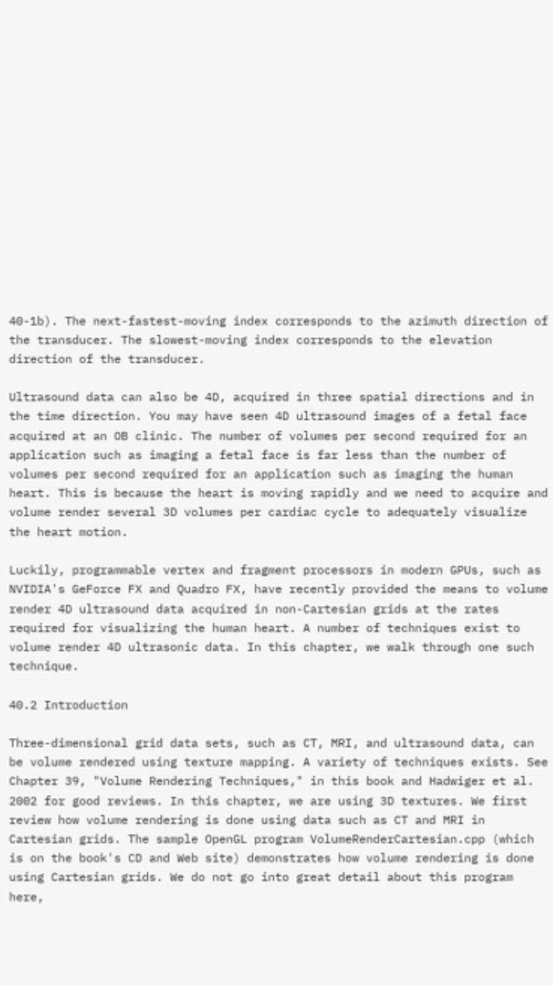40-1b). The next-fastest-moving index corresponds to the azimuth direction of the transducer. The slowest-moving index corresponds to the elevation direction of the transducer.

Ultrasound data can also be 4D, acquired in three spatial directions and in the time direction. You may have seen 4D ultrasound images of a fetal face acquired at an OB clinic. The number of volumes per second required for an application such as imaging a fetal face is far less than the number of volumes per second required for an application such as imaging the human heart. This is because the heart is moving rapidly and we need to acquire and volume render several 3D volumes per cardiac cycle to adequately visualize the heart motion.

Luckily, programmable vertex and fragment processors in modern GPUs, such as NVIDIA's GeForce FX and Quadro FX, have recently provided the means to volume render 4D ultrasound data acquired in non-Cartesian grids at the rates required for visualizing the human heart. A number of techniques exist to volume render 4D ultrasonic data. In this chapter, we walk through one such technique.

40.2 Introduction

Three-dimensional grid data sets, such as CT, MRI, and ultrasound data, can be volume rendered using texture mapping. A variety of techniques exists. See Chapter 39, "Volume Rendering Techniques," in this book and Hadwiger et al. 2002 for good reviews. In this chapter, we are using 3D textures. We first review how volume rendering is done using data such as CT and MRI in Cartesian grids. The sample OpenGL program VolumeRenderCartesian.cpp (which is on the book's CD and Web site) demonstrates how volume rendering is done using Cartesian grids. We do not go into great detail about this program here,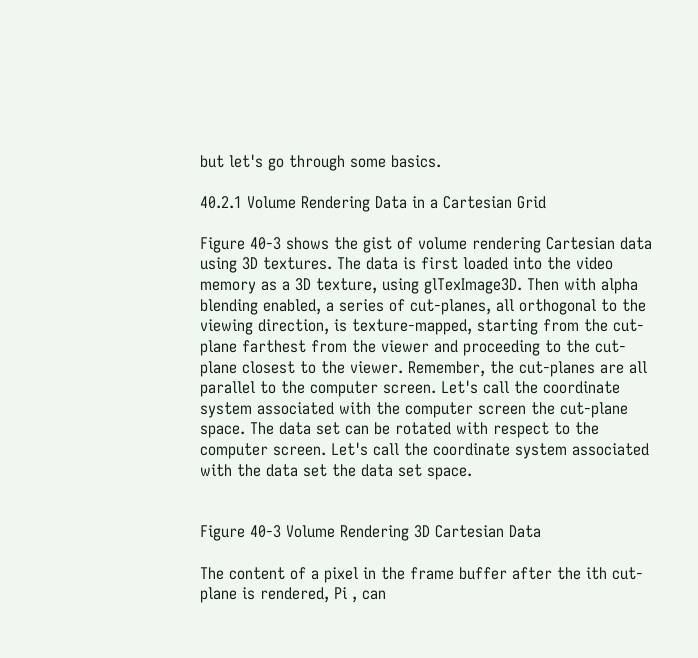but let's go through some basics.

40.2.1 Volume Rendering Data in a Cartesian Grid

Figure 40-3 shows the gist of volume rendering Cartesian data using 3D textures. The data is first loaded into the video memory as a 3D texture, using glTexImage3D. Then with alpha blending enabled, a series of cut-planes, all orthogonal to the viewing direction, is texture-mapped, starting from the cut-plane farthest from the viewer and proceeding to the cut-plane closest to the viewer. Remember, the cut-planes are all parallel to the computer screen. Let's call the coordinate system associated with the computer screen the cut-plane space. The data set can be rotated with respect to the computer screen. Let's call the coordinate system associated with the data set the data set space.


Figure 40-3 Volume Rendering 3D Cartesian Data

The content of a pixel in the frame buffer after the ith cut-plane is rendered, Pi , can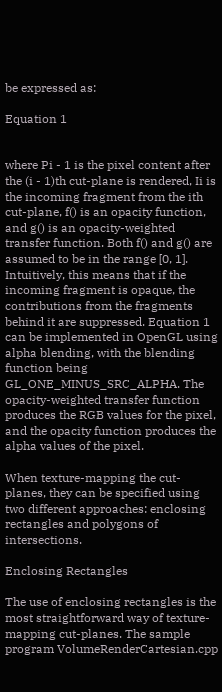be expressed as:

Equation 1


where Pi - 1 is the pixel content after the (i - 1)th cut-plane is rendered, Ii is the incoming fragment from the ith cut-plane, f() is an opacity function, and g() is an opacity-weighted transfer function. Both f() and g() are assumed to be in the range [0, 1]. Intuitively, this means that if the incoming fragment is opaque, the contributions from the fragments behind it are suppressed. Equation 1 can be implemented in OpenGL using alpha blending, with the blending function being GL_ONE_MINUS_SRC_ALPHA. The opacity-weighted transfer function produces the RGB values for the pixel, and the opacity function produces the alpha values of the pixel.

When texture-mapping the cut-planes, they can be specified using two different approaches: enclosing rectangles and polygons of intersections.

Enclosing Rectangles

The use of enclosing rectangles is the most straightforward way of texture-mapping cut-planes. The sample program VolumeRenderCartesian.cpp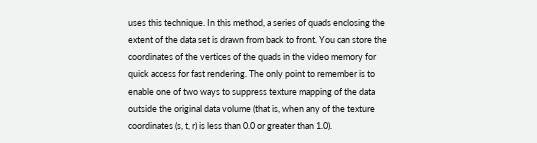uses this technique. In this method, a series of quads enclosing the extent of the data set is drawn from back to front. You can store the coordinates of the vertices of the quads in the video memory for quick access for fast rendering. The only point to remember is to enable one of two ways to suppress texture mapping of the data outside the original data volume (that is, when any of the texture coordinates (s, t, r) is less than 0.0 or greater than 1.0).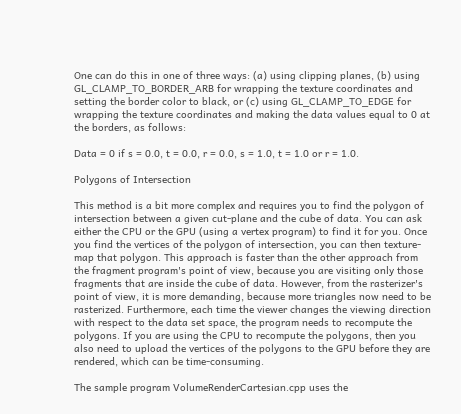One can do this in one of three ways: (a) using clipping planes, (b) using GL_CLAMP_TO_BORDER_ARB for wrapping the texture coordinates and setting the border color to black, or (c) using GL_CLAMP_TO_EDGE for wrapping the texture coordinates and making the data values equal to 0 at the borders, as follows:

Data = 0 if s = 0.0, t = 0.0, r = 0.0, s = 1.0, t = 1.0 or r = 1.0.

Polygons of Intersection

This method is a bit more complex and requires you to find the polygon of intersection between a given cut-plane and the cube of data. You can ask either the CPU or the GPU (using a vertex program) to find it for you. Once you find the vertices of the polygon of intersection, you can then texture-map that polygon. This approach is faster than the other approach from the fragment program's point of view, because you are visiting only those fragments that are inside the cube of data. However, from the rasterizer's point of view, it is more demanding, because more triangles now need to be rasterized. Furthermore, each time the viewer changes the viewing direction with respect to the data set space, the program needs to recompute the polygons. If you are using the CPU to recompute the polygons, then you also need to upload the vertices of the polygons to the GPU before they are rendered, which can be time-consuming.

The sample program VolumeRenderCartesian.cpp uses the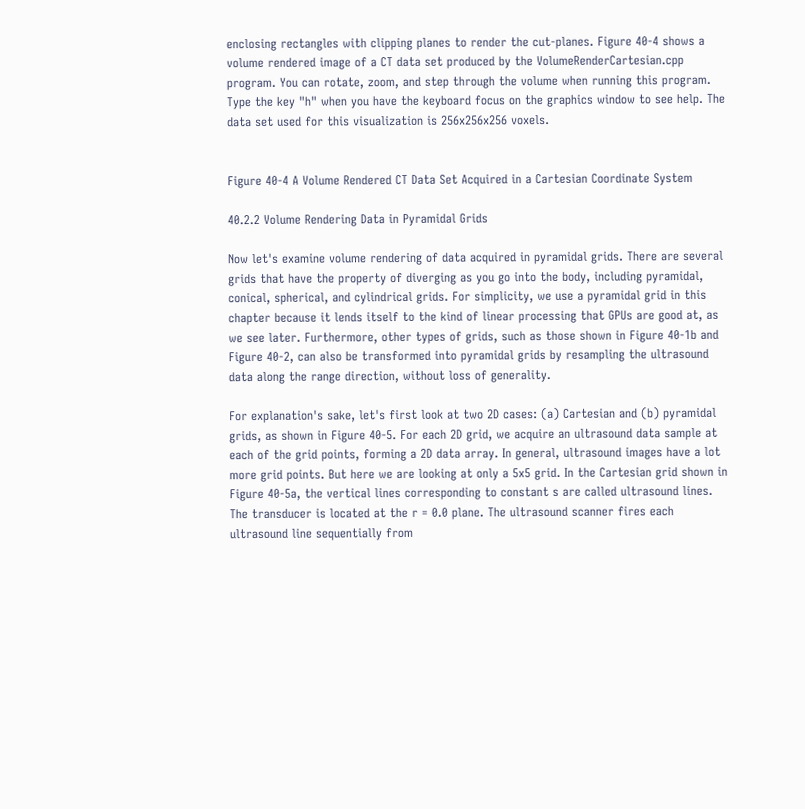enclosing rectangles with clipping planes to render the cut-planes. Figure 40-4 shows a volume rendered image of a CT data set produced by the VolumeRenderCartesian.cpp program. You can rotate, zoom, and step through the volume when running this program. Type the key "h" when you have the keyboard focus on the graphics window to see help. The data set used for this visualization is 256x256x256 voxels.


Figure 40-4 A Volume Rendered CT Data Set Acquired in a Cartesian Coordinate System

40.2.2 Volume Rendering Data in Pyramidal Grids

Now let's examine volume rendering of data acquired in pyramidal grids. There are several grids that have the property of diverging as you go into the body, including pyramidal, conical, spherical, and cylindrical grids. For simplicity, we use a pyramidal grid in this chapter because it lends itself to the kind of linear processing that GPUs are good at, as we see later. Furthermore, other types of grids, such as those shown in Figure 40-1b and Figure 40-2, can also be transformed into pyramidal grids by resampling the ultrasound data along the range direction, without loss of generality.

For explanation's sake, let's first look at two 2D cases: (a) Cartesian and (b) pyramidal grids, as shown in Figure 40-5. For each 2D grid, we acquire an ultrasound data sample at each of the grid points, forming a 2D data array. In general, ultrasound images have a lot more grid points. But here we are looking at only a 5x5 grid. In the Cartesian grid shown in Figure 40-5a, the vertical lines corresponding to constant s are called ultrasound lines. The transducer is located at the r = 0.0 plane. The ultrasound scanner fires each ultrasound line sequentially from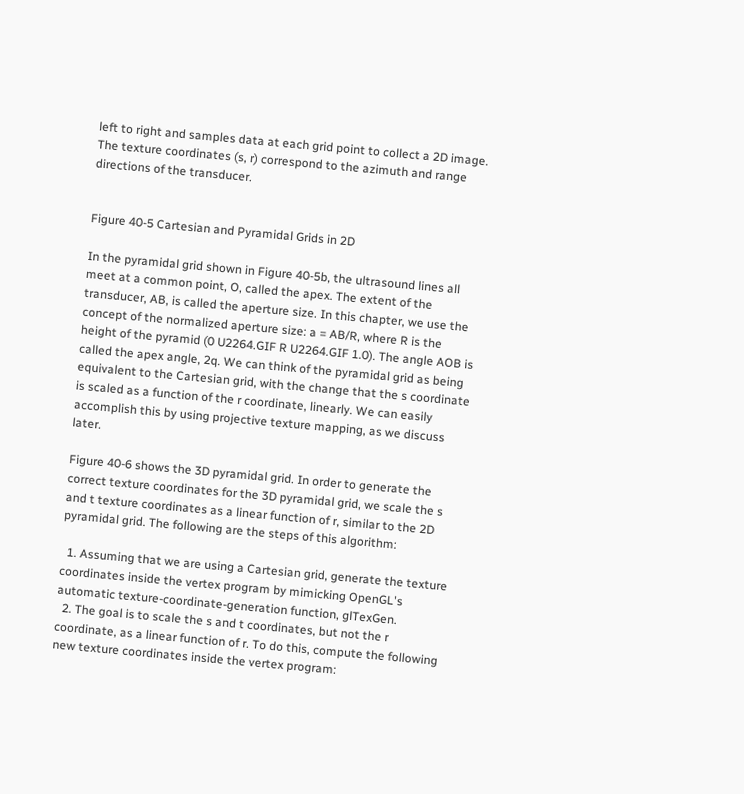left to right and samples data at each grid point to collect a 2D image. The texture coordinates (s, r) correspond to the azimuth and range directions of the transducer.


Figure 40-5 Cartesian and Pyramidal Grids in 2D

In the pyramidal grid shown in Figure 40-5b, the ultrasound lines all meet at a common point, O, called the apex. The extent of the transducer, AB, is called the aperture size. In this chapter, we use the concept of the normalized aperture size: a = AB/R, where R is the height of the pyramid (0 U2264.GIF R U2264.GIF 1.0). The angle AOB is called the apex angle, 2q. We can think of the pyramidal grid as being equivalent to the Cartesian grid, with the change that the s coordinate is scaled as a function of the r coordinate, linearly. We can easily accomplish this by using projective texture mapping, as we discuss later.

Figure 40-6 shows the 3D pyramidal grid. In order to generate the correct texture coordinates for the 3D pyramidal grid, we scale the s and t texture coordinates as a linear function of r, similar to the 2D pyramidal grid. The following are the steps of this algorithm:

  1. Assuming that we are using a Cartesian grid, generate the texture coordinates inside the vertex program by mimicking OpenGL's automatic texture-coordinate-generation function, glTexGen.
  2. The goal is to scale the s and t coordinates, but not the r coordinate, as a linear function of r. To do this, compute the following new texture coordinates inside the vertex program: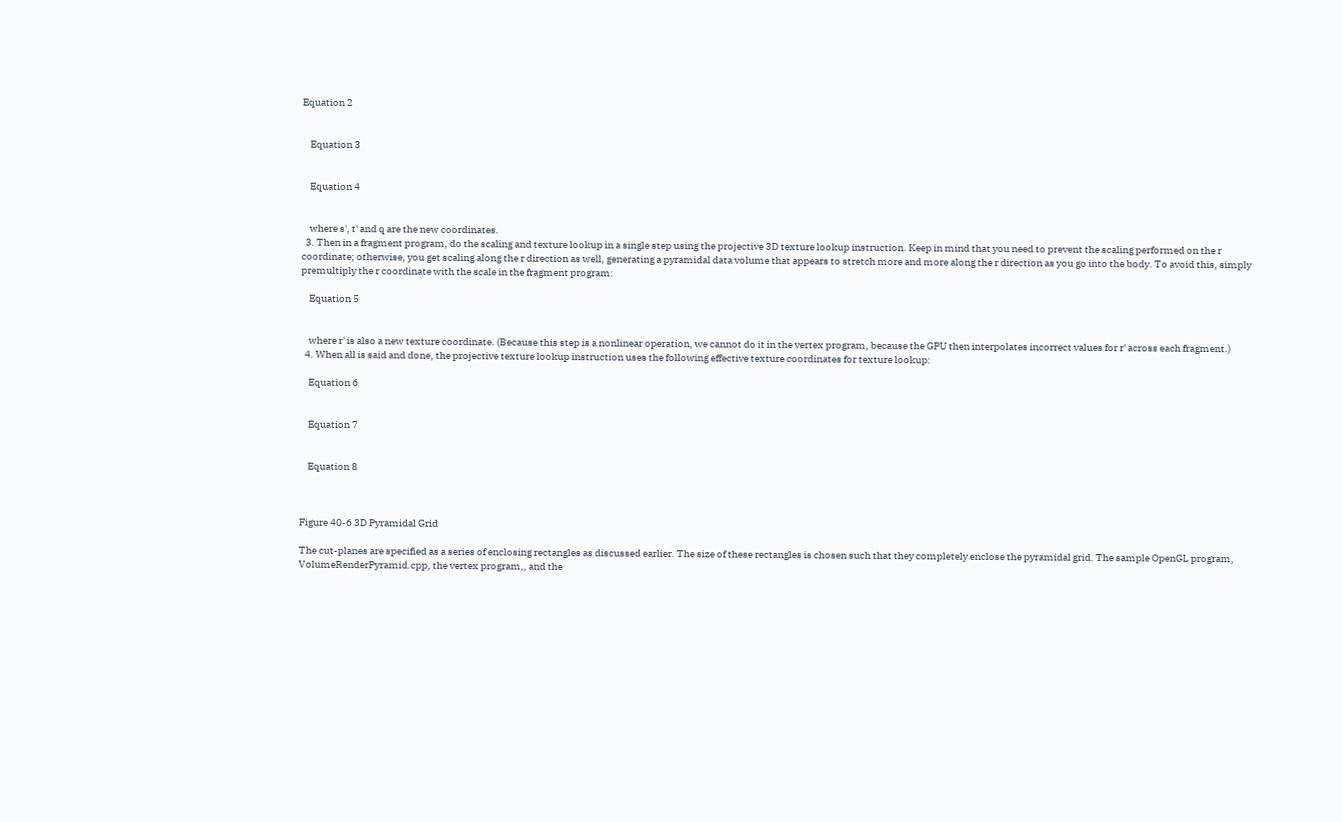Equation 2


    Equation 3


    Equation 4


    where s', t' and q are the new coordinates.
  3. Then in a fragment program, do the scaling and texture lookup in a single step using the projective 3D texture lookup instruction. Keep in mind that you need to prevent the scaling performed on the r coordinate; otherwise, you get scaling along the r direction as well, generating a pyramidal data volume that appears to stretch more and more along the r direction as you go into the body. To avoid this, simply premultiply the r coordinate with the scale in the fragment program:

    Equation 5


    where r' is also a new texture coordinate. (Because this step is a nonlinear operation, we cannot do it in the vertex program, because the GPU then interpolates incorrect values for r' across each fragment.)
  4. When all is said and done, the projective texture lookup instruction uses the following effective texture coordinates for texture lookup:

    Equation 6


    Equation 7


    Equation 8



Figure 40-6 3D Pyramidal Grid

The cut-planes are specified as a series of enclosing rectangles as discussed earlier. The size of these rectangles is chosen such that they completely enclose the pyramidal grid. The sample OpenGL program, VolumeRenderPyramid.cpp, the vertex program,, and the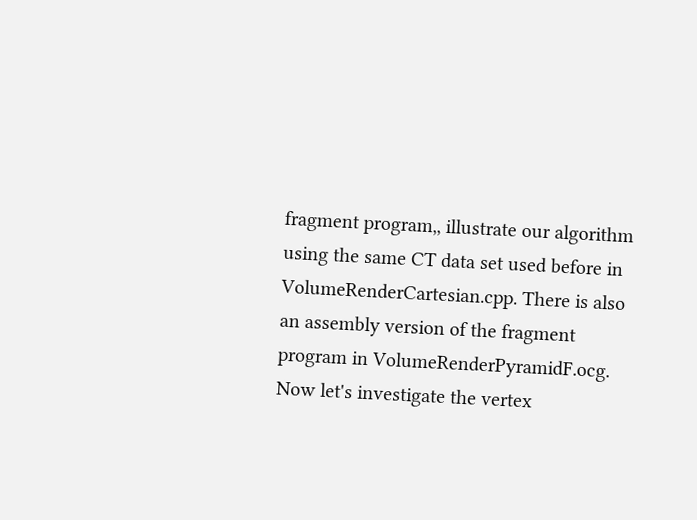fragment program,, illustrate our algorithm using the same CT data set used before in VolumeRenderCartesian.cpp. There is also an assembly version of the fragment program in VolumeRenderPyramidF.ocg. Now let's investigate the vertex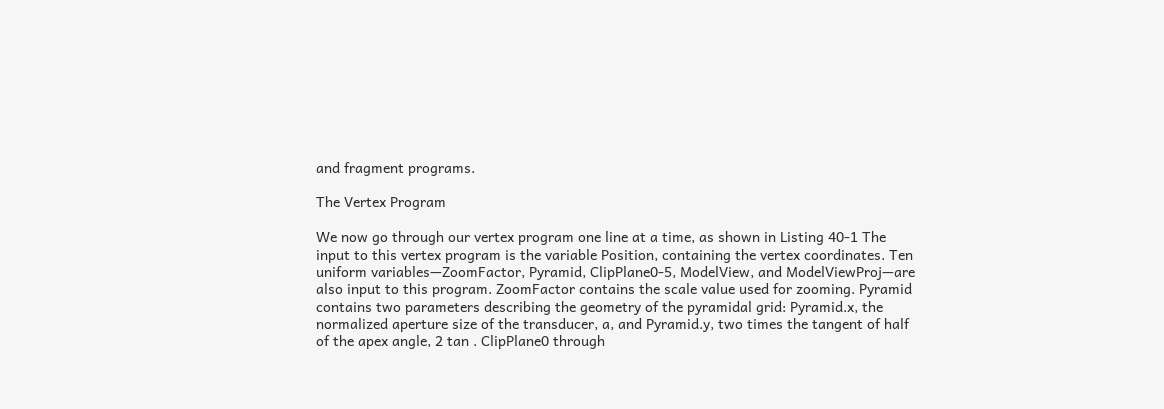and fragment programs.

The Vertex Program

We now go through our vertex program one line at a time, as shown in Listing 40-1 The input to this vertex program is the variable Position, containing the vertex coordinates. Ten uniform variables—ZoomFactor, Pyramid, ClipPlane0-5, ModelView, and ModelViewProj—are also input to this program. ZoomFactor contains the scale value used for zooming. Pyramid contains two parameters describing the geometry of the pyramidal grid: Pyramid.x, the normalized aperture size of the transducer, a, and Pyramid.y, two times the tangent of half of the apex angle, 2 tan . ClipPlane0 through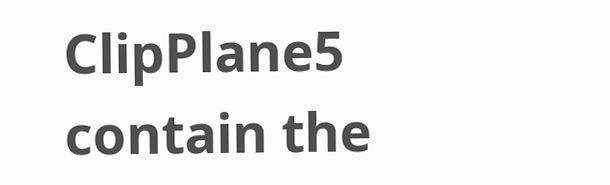ClipPlane5 contain the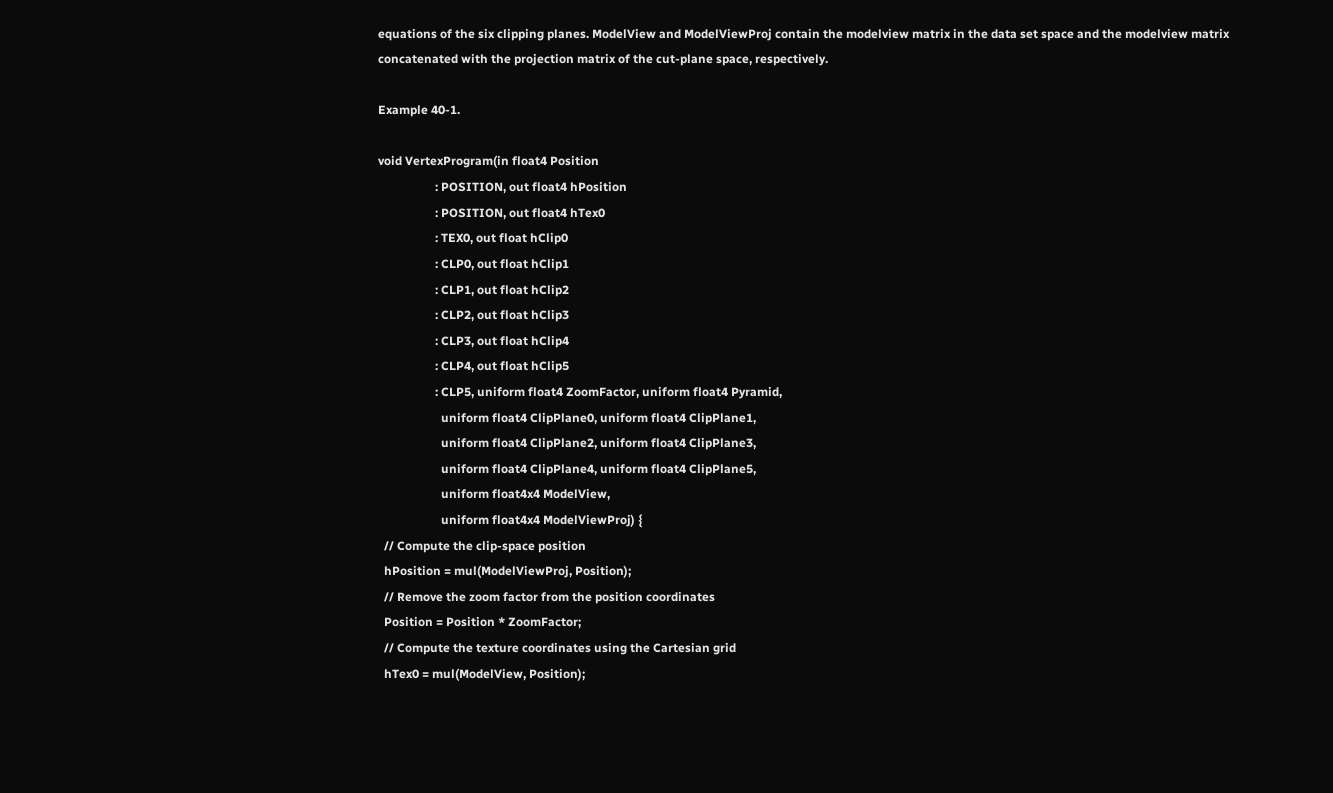equations of the six clipping planes. ModelView and ModelViewProj contain the modelview matrix in the data set space and the modelview matrix concatenated with the projection matrix of the cut-plane space, respectively.

Example 40-1.

void VertexProgram(in float4 Position
                   : POSITION, out float4 hPosition
                   : POSITION, out float4 hTex0
                   : TEX0, out float hClip0
                   : CLP0, out float hClip1
                   : CLP1, out float hClip2
                   : CLP2, out float hClip3
                   : CLP3, out float hClip4
                   : CLP4, out float hClip5
                   : CLP5, uniform float4 ZoomFactor, uniform float4 Pyramid,
                     uniform float4 ClipPlane0, uniform float4 ClipPlane1,
                     uniform float4 ClipPlane2, uniform float4 ClipPlane3,
                     uniform float4 ClipPlane4, uniform float4 ClipPlane5,
                     uniform float4x4 ModelView,
                     uniform float4x4 ModelViewProj) {
  // Compute the clip-space position
  hPosition = mul(ModelViewProj, Position);
  // Remove the zoom factor from the position coordinates
  Position = Position * ZoomFactor;
  // Compute the texture coordinates using the Cartesian grid
  hTex0 = mul(ModelView, Position);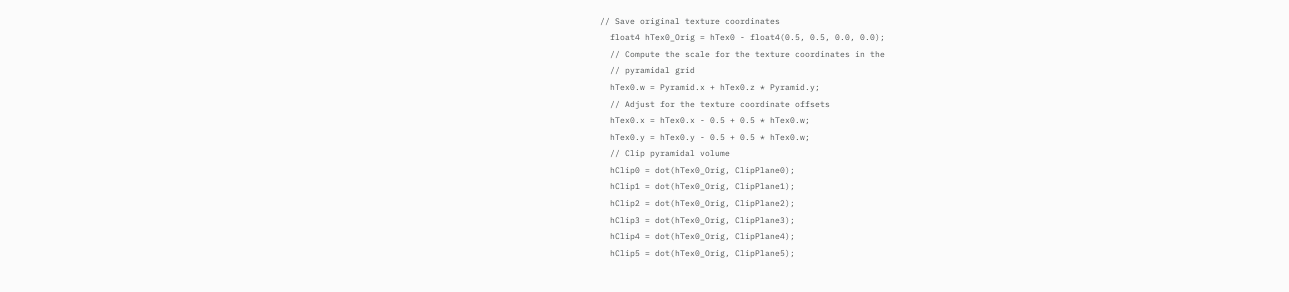// Save original texture coordinates
  float4 hTex0_Orig = hTex0 - float4(0.5, 0.5, 0.0, 0.0);
  // Compute the scale for the texture coordinates in the
  // pyramidal grid
  hTex0.w = Pyramid.x + hTex0.z * Pyramid.y;
  // Adjust for the texture coordinate offsets
  hTex0.x = hTex0.x - 0.5 + 0.5 * hTex0.w;
  hTex0.y = hTex0.y - 0.5 + 0.5 * hTex0.w;
  // Clip pyramidal volume
  hClip0 = dot(hTex0_Orig, ClipPlane0);
  hClip1 = dot(hTex0_Orig, ClipPlane1);
  hClip2 = dot(hTex0_Orig, ClipPlane2);
  hClip3 = dot(hTex0_Orig, ClipPlane3);
  hClip4 = dot(hTex0_Orig, ClipPlane4);
  hClip5 = dot(hTex0_Orig, ClipPlane5);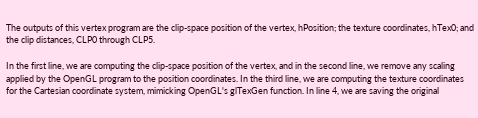The outputs of this vertex program are the clip-space position of the vertex, hPosition; the texture coordinates, hTex0; and the clip distances, CLP0 through CLP5.

In the first line, we are computing the clip-space position of the vertex, and in the second line, we remove any scaling applied by the OpenGL program to the position coordinates. In the third line, we are computing the texture coordinates for the Cartesian coordinate system, mimicking OpenGL's glTexGen function. In line 4, we are saving the original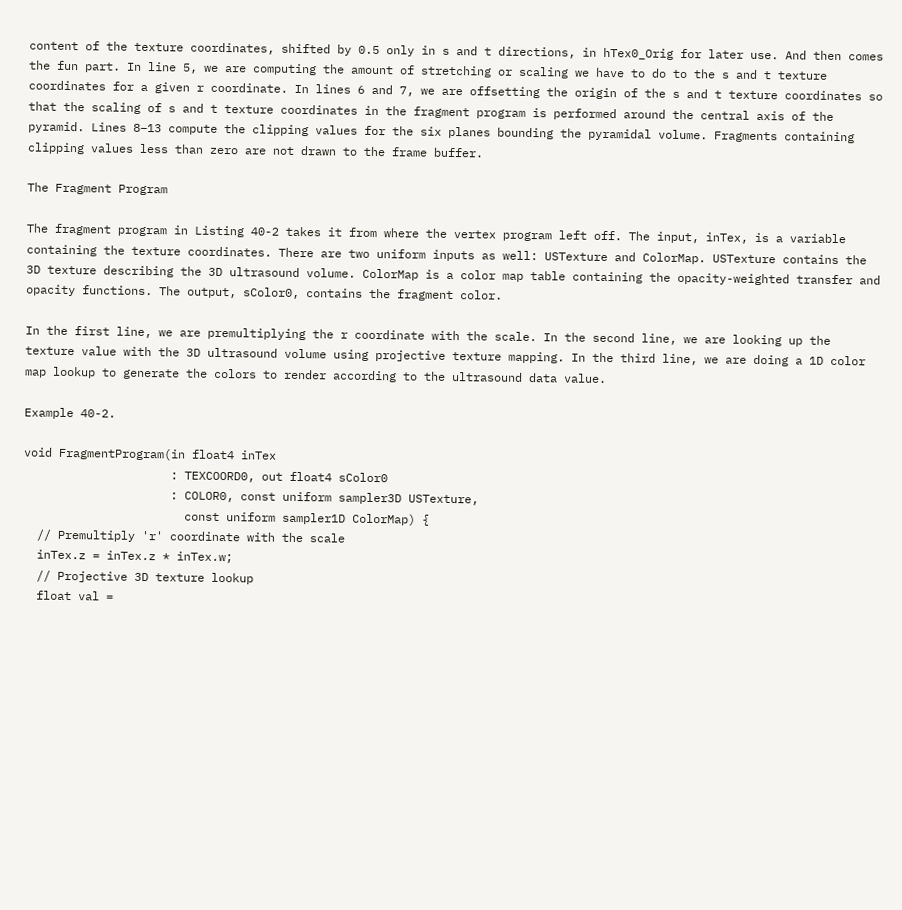content of the texture coordinates, shifted by 0.5 only in s and t directions, in hTex0_Orig for later use. And then comes the fun part. In line 5, we are computing the amount of stretching or scaling we have to do to the s and t texture coordinates for a given r coordinate. In lines 6 and 7, we are offsetting the origin of the s and t texture coordinates so that the scaling of s and t texture coordinates in the fragment program is performed around the central axis of the pyramid. Lines 8–13 compute the clipping values for the six planes bounding the pyramidal volume. Fragments containing clipping values less than zero are not drawn to the frame buffer.

The Fragment Program

The fragment program in Listing 40-2 takes it from where the vertex program left off. The input, inTex, is a variable containing the texture coordinates. There are two uniform inputs as well: USTexture and ColorMap. USTexture contains the 3D texture describing the 3D ultrasound volume. ColorMap is a color map table containing the opacity-weighted transfer and opacity functions. The output, sColor0, contains the fragment color.

In the first line, we are premultiplying the r coordinate with the scale. In the second line, we are looking up the texture value with the 3D ultrasound volume using projective texture mapping. In the third line, we are doing a 1D color map lookup to generate the colors to render according to the ultrasound data value.

Example 40-2.

void FragmentProgram(in float4 inTex
                     : TEXCOORD0, out float4 sColor0
                     : COLOR0, const uniform sampler3D USTexture,
                       const uniform sampler1D ColorMap) {
  // Premultiply 'r' coordinate with the scale
  inTex.z = inTex.z * inTex.w;
  // Projective 3D texture lookup
  float val =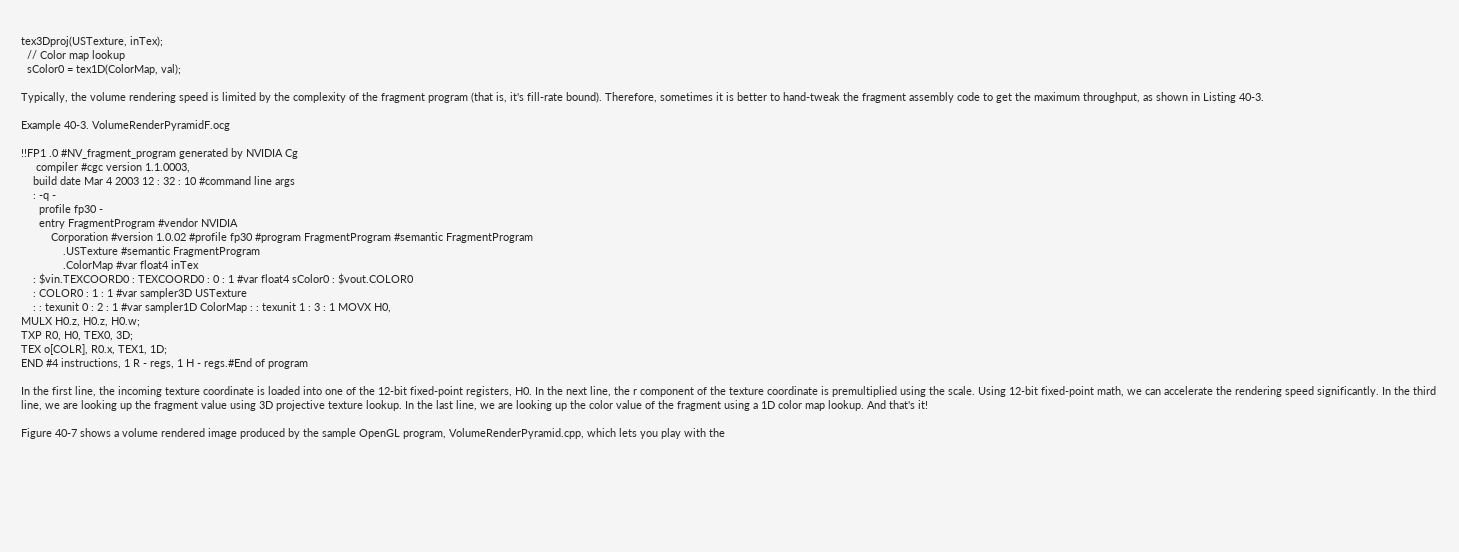tex3Dproj(USTexture, inTex);
  // Color map lookup
  sColor0 = tex1D(ColorMap, val);

Typically, the volume rendering speed is limited by the complexity of the fragment program (that is, it's fill-rate bound). Therefore, sometimes it is better to hand-tweak the fragment assembly code to get the maximum throughput, as shown in Listing 40-3.

Example 40-3. VolumeRenderPyramidF.ocg

!!FP1 .0 #NV_fragment_program generated by NVIDIA Cg
     compiler #cgc version 1.1.0003,
    build date Mar 4 2003 12 : 32 : 10 #command line args
    : -q -
      profile fp30 -
      entry FragmentProgram #vendor NVIDIA
          Corporation #version 1.0.02 #profile fp30 #program FragmentProgram #semantic FragmentProgram
              .USTexture #semantic FragmentProgram
              .ColorMap #var float4 inTex
    : $vin.TEXCOORD0 : TEXCOORD0 : 0 : 1 #var float4 sColor0 : $vout.COLOR0
    : COLOR0 : 1 : 1 #var sampler3D USTexture
    : : texunit 0 : 2 : 1 #var sampler1D ColorMap : : texunit 1 : 3 : 1 MOVX H0,
MULX H0.z, H0.z, H0.w;
TXP R0, H0, TEX0, 3D;
TEX o[COLR], R0.x, TEX1, 1D;
END #4 instructions, 1 R - regs, 1 H - regs.#End of program

In the first line, the incoming texture coordinate is loaded into one of the 12-bit fixed-point registers, H0. In the next line, the r component of the texture coordinate is premultiplied using the scale. Using 12-bit fixed-point math, we can accelerate the rendering speed significantly. In the third line, we are looking up the fragment value using 3D projective texture lookup. In the last line, we are looking up the color value of the fragment using a 1D color map lookup. And that's it!

Figure 40-7 shows a volume rendered image produced by the sample OpenGL program, VolumeRenderPyramid.cpp, which lets you play with the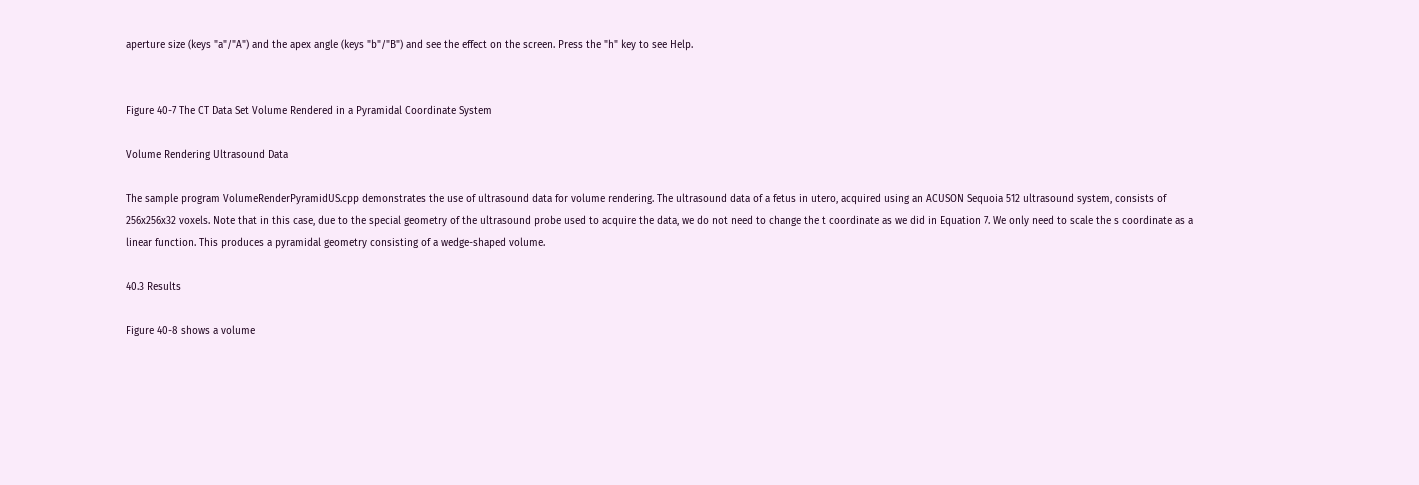aperture size (keys "a"/"A") and the apex angle (keys "b"/"B") and see the effect on the screen. Press the "h" key to see Help.


Figure 40-7 The CT Data Set Volume Rendered in a Pyramidal Coordinate System

Volume Rendering Ultrasound Data

The sample program VolumeRenderPyramidUS.cpp demonstrates the use of ultrasound data for volume rendering. The ultrasound data of a fetus in utero, acquired using an ACUSON Sequoia 512 ultrasound system, consists of 256x256x32 voxels. Note that in this case, due to the special geometry of the ultrasound probe used to acquire the data, we do not need to change the t coordinate as we did in Equation 7. We only need to scale the s coordinate as a linear function. This produces a pyramidal geometry consisting of a wedge-shaped volume.

40.3 Results

Figure 40-8 shows a volume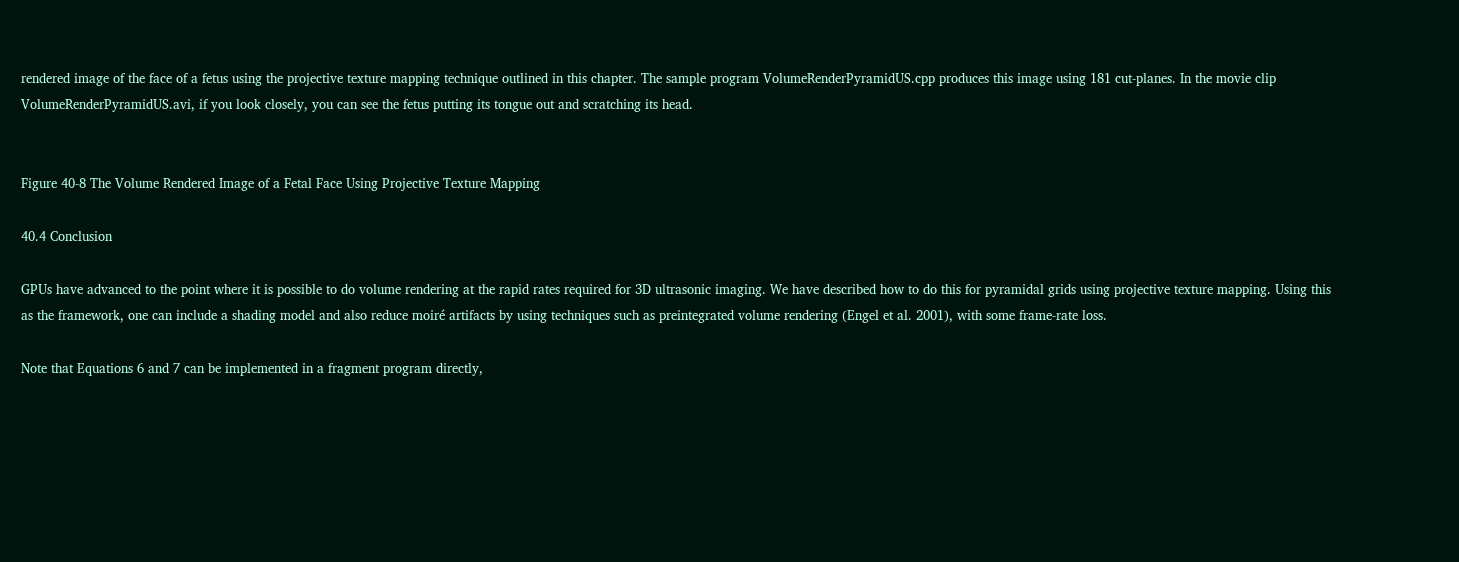rendered image of the face of a fetus using the projective texture mapping technique outlined in this chapter. The sample program VolumeRenderPyramidUS.cpp produces this image using 181 cut-planes. In the movie clip VolumeRenderPyramidUS.avi, if you look closely, you can see the fetus putting its tongue out and scratching its head.


Figure 40-8 The Volume Rendered Image of a Fetal Face Using Projective Texture Mapping

40.4 Conclusion

GPUs have advanced to the point where it is possible to do volume rendering at the rapid rates required for 3D ultrasonic imaging. We have described how to do this for pyramidal grids using projective texture mapping. Using this as the framework, one can include a shading model and also reduce moiré artifacts by using techniques such as preintegrated volume rendering (Engel et al. 2001), with some frame-rate loss.

Note that Equations 6 and 7 can be implemented in a fragment program directly,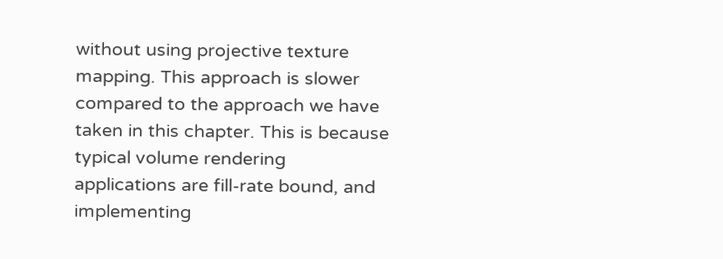without using projective texture mapping. This approach is slower compared to the approach we have taken in this chapter. This is because typical volume rendering applications are fill-rate bound, and implementing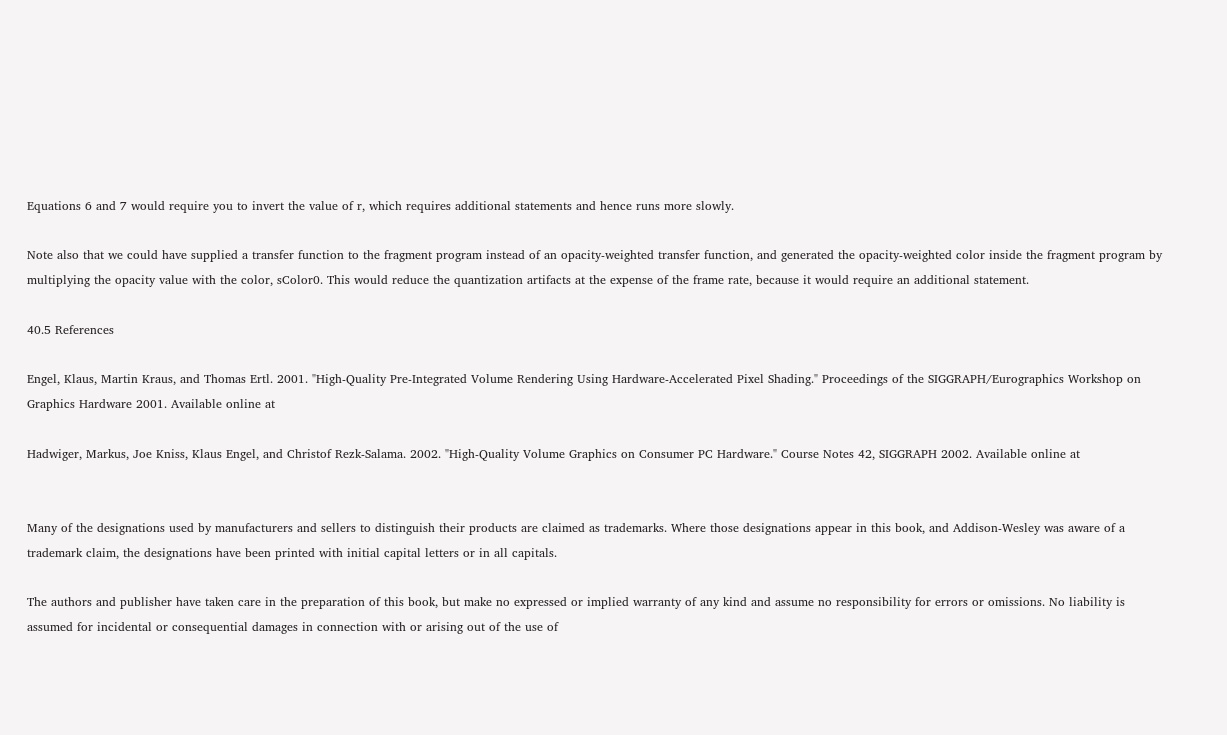Equations 6 and 7 would require you to invert the value of r, which requires additional statements and hence runs more slowly.

Note also that we could have supplied a transfer function to the fragment program instead of an opacity-weighted transfer function, and generated the opacity-weighted color inside the fragment program by multiplying the opacity value with the color, sColor0. This would reduce the quantization artifacts at the expense of the frame rate, because it would require an additional statement.

40.5 References

Engel, Klaus, Martin Kraus, and Thomas Ertl. 2001. "High-Quality Pre-Integrated Volume Rendering Using Hardware-Accelerated Pixel Shading." Proceedings of the SIGGRAPH/Eurographics Workshop on Graphics Hardware 2001. Available online at

Hadwiger, Markus, Joe Kniss, Klaus Engel, and Christof Rezk-Salama. 2002. "High-Quality Volume Graphics on Consumer PC Hardware." Course Notes 42, SIGGRAPH 2002. Available online at


Many of the designations used by manufacturers and sellers to distinguish their products are claimed as trademarks. Where those designations appear in this book, and Addison-Wesley was aware of a trademark claim, the designations have been printed with initial capital letters or in all capitals.

The authors and publisher have taken care in the preparation of this book, but make no expressed or implied warranty of any kind and assume no responsibility for errors or omissions. No liability is assumed for incidental or consequential damages in connection with or arising out of the use of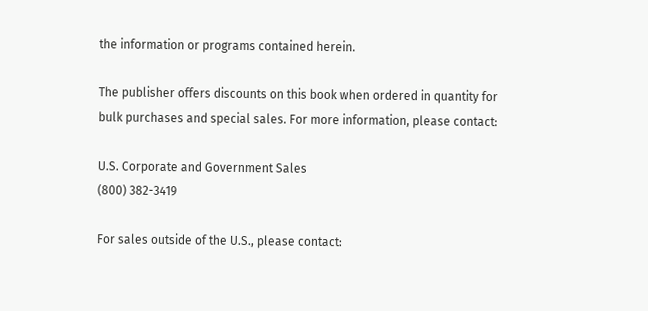the information or programs contained herein.

The publisher offers discounts on this book when ordered in quantity for bulk purchases and special sales. For more information, please contact:

U.S. Corporate and Government Sales
(800) 382-3419

For sales outside of the U.S., please contact: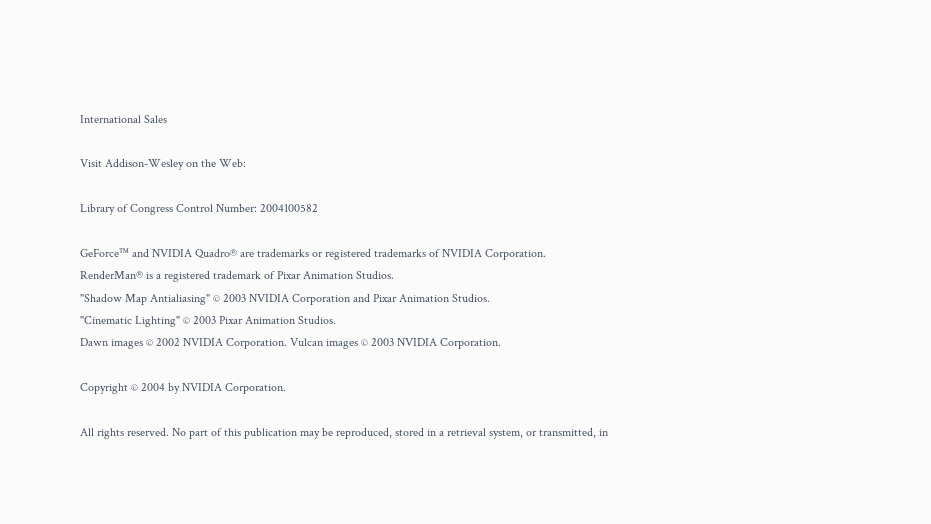International Sales

Visit Addison-Wesley on the Web:

Library of Congress Control Number: 2004100582

GeForce™ and NVIDIA Quadro® are trademarks or registered trademarks of NVIDIA Corporation.
RenderMan® is a registered trademark of Pixar Animation Studios.
"Shadow Map Antialiasing" © 2003 NVIDIA Corporation and Pixar Animation Studios.
"Cinematic Lighting" © 2003 Pixar Animation Studios.
Dawn images © 2002 NVIDIA Corporation. Vulcan images © 2003 NVIDIA Corporation.

Copyright © 2004 by NVIDIA Corporation.

All rights reserved. No part of this publication may be reproduced, stored in a retrieval system, or transmitted, in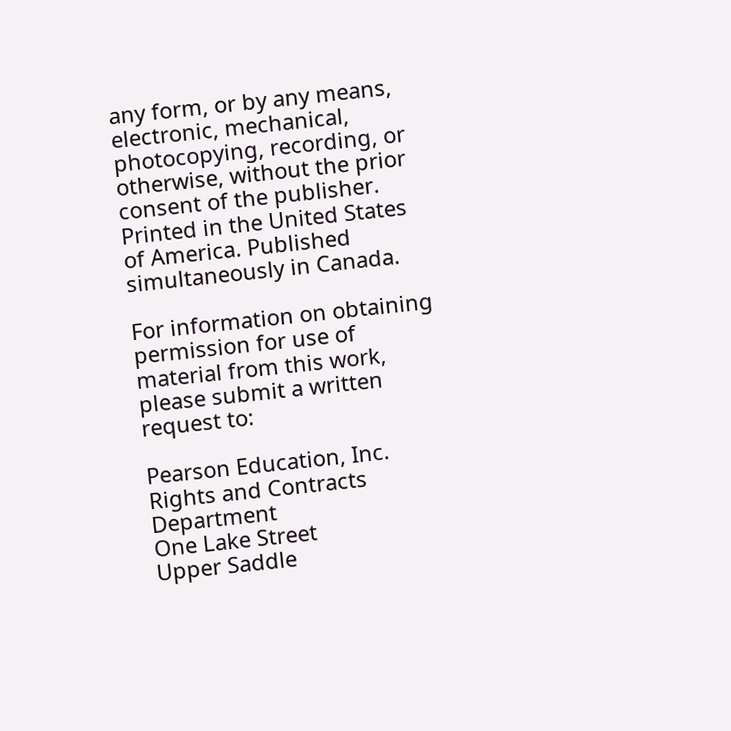any form, or by any means, electronic, mechanical, photocopying, recording, or otherwise, without the prior consent of the publisher. Printed in the United States of America. Published simultaneously in Canada.

For information on obtaining permission for use of material from this work, please submit a written request to:

Pearson Education, Inc.
Rights and Contracts Department
One Lake Street
Upper Saddle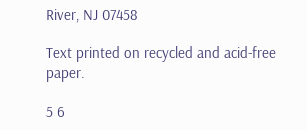River, NJ 07458

Text printed on recycled and acid-free paper.

5 6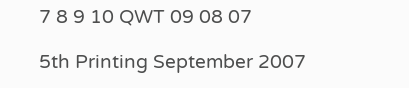7 8 9 10 QWT 09 08 07

5th Printing September 2007